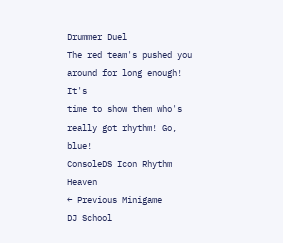Drummer Duel
The red team's pushed you
around for long enough! It's
time to show them who's
really got rhythm! Go, blue!
ConsoleDS Icon Rhythm Heaven
← Previous Minigame
DJ School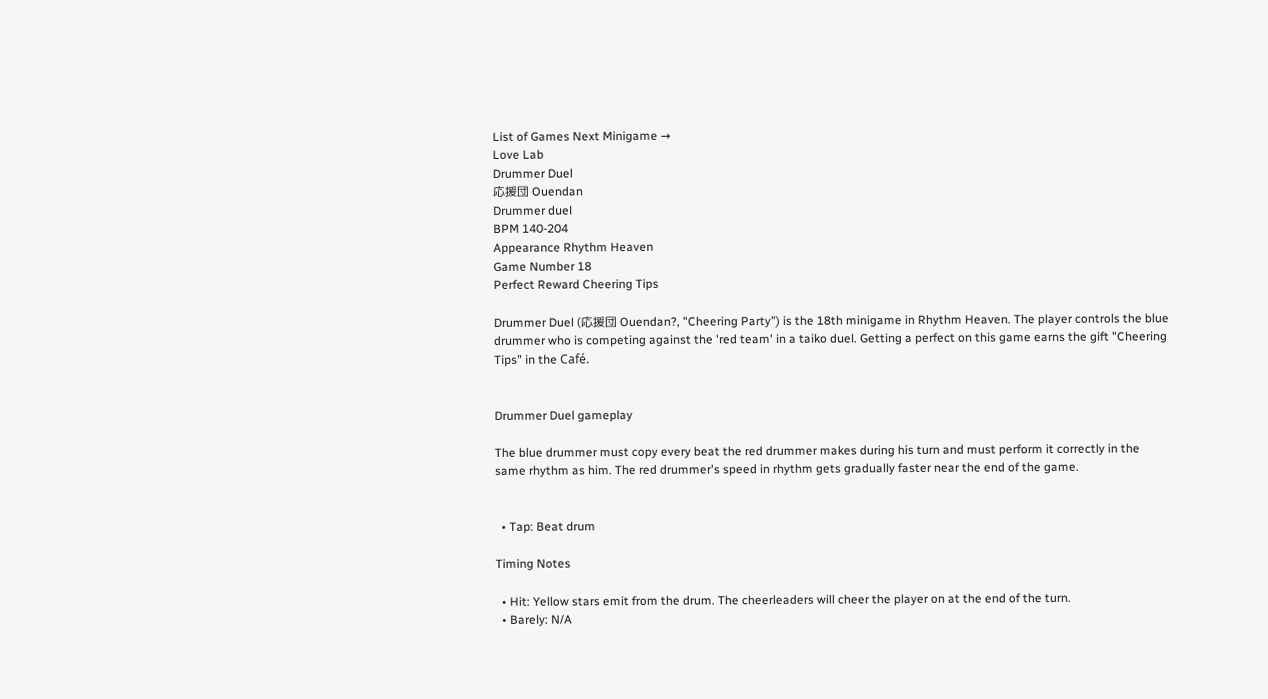List of Games Next Minigame →
Love Lab
Drummer Duel
応援団 Ouendan
Drummer duel
BPM 140-204
Appearance Rhythm Heaven
Game Number 18
Perfect Reward Cheering Tips

Drummer Duel (応援団 Ouendan?, "Cheering Party") is the 18th minigame in Rhythm Heaven. The player controls the blue drummer who is competing against the 'red team' in a taiko duel. Getting a perfect on this game earns the gift "Cheering Tips" in the Café.


Drummer Duel gameplay

The blue drummer must copy every beat the red drummer makes during his turn and must perform it correctly in the same rhythm as him. The red drummer's speed in rhythm gets gradually faster near the end of the game.


  • Tap: Beat drum

Timing Notes

  • Hit: Yellow stars emit from the drum. The cheerleaders will cheer the player on at the end of the turn.
  • Barely: N/A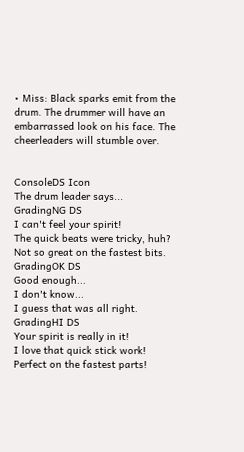• Miss: Black sparks emit from the drum. The drummer will have an embarrassed look on his face. The cheerleaders will stumble over.


ConsoleDS Icon
The drum leader says...
GradingNG DS
I can't feel your spirit!
The quick beats were tricky, huh?
Not so great on the fastest bits.
GradingOK DS
Good enough...
I don't know...
I guess that was all right.
GradingHI DS
Your spirit is really in it!
I love that quick stick work!
Perfect on the fastest parts!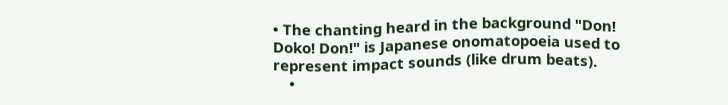• The chanting heard in the background "Don! Doko! Don!" is Japanese onomatopoeia used to represent impact sounds (like drum beats).
    •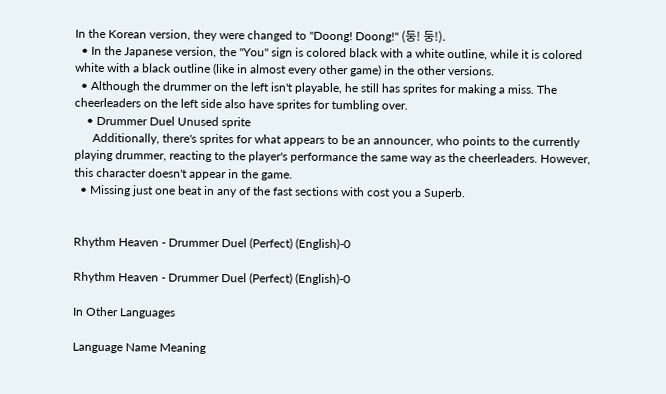In the Korean version, they were changed to "Doong! Doong!" (둥! 둥!).
  • In the Japanese version, the "You" sign is colored black with a white outline, while it is colored white with a black outline (like in almost every other game) in the other versions.
  • Although the drummer on the left isn't playable, he still has sprites for making a miss. The cheerleaders on the left side also have sprites for tumbling over.
    • Drummer Duel Unused sprite
      Additionally, there's sprites for what appears to be an announcer, who points to the currently playing drummer, reacting to the player's performance the same way as the cheerleaders. However, this character doesn't appear in the game.
  • Missing just one beat in any of the fast sections with cost you a Superb.


Rhythm Heaven - Drummer Duel (Perfect) (English)-0

Rhythm Heaven - Drummer Duel (Perfect) (English)-0

In Other Languages

Language Name Meaning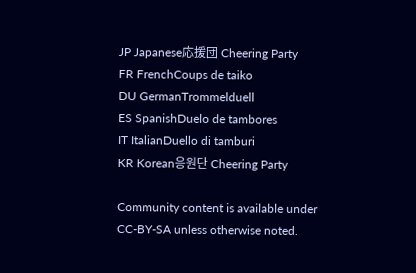JP Japanese応援団 Cheering Party
FR FrenchCoups de taiko
DU GermanTrommelduell
ES SpanishDuelo de tambores
IT ItalianDuello di tamburi
KR Korean응원단 Cheering Party

Community content is available under CC-BY-SA unless otherwise noted.